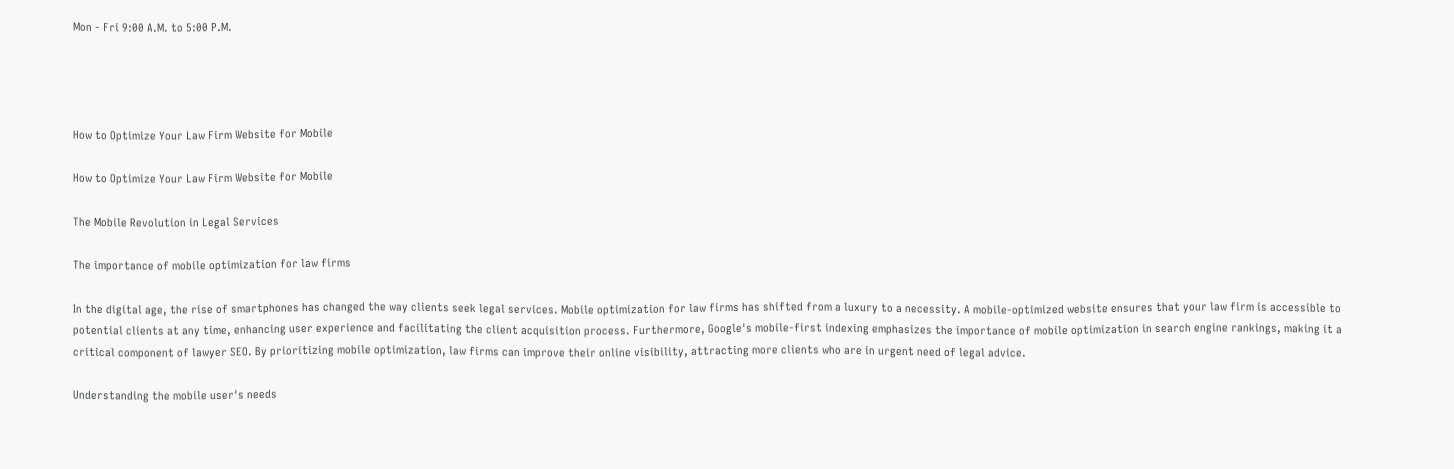Mon - Fri 9:00 A.M. to 5:00 P.M.




How to Optimize Your Law Firm Website for Mobile

How to Optimize Your Law Firm Website for Mobile

The Mobile Revolution in Legal Services

The importance of mobile optimization for law firms

In the digital age, the rise of smartphones has changed the way clients seek legal services. Mobile optimization for law firms has shifted from a luxury to a necessity. A mobile-optimized website ensures that your law firm is accessible to potential clients at any time, enhancing user experience and facilitating the client acquisition process. Furthermore, Google's mobile-first indexing emphasizes the importance of mobile optimization in search engine rankings, making it a critical component of lawyer SEO. By prioritizing mobile optimization, law firms can improve their online visibility, attracting more clients who are in urgent need of legal advice.

Understanding the mobile user's needs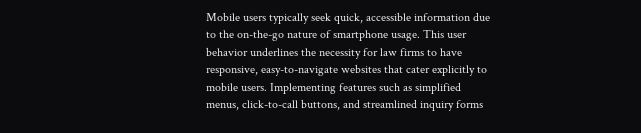Mobile users typically seek quick, accessible information due to the on-the-go nature of smartphone usage. This user behavior underlines the necessity for law firms to have responsive, easy-to-navigate websites that cater explicitly to mobile users. Implementing features such as simplified menus, click-to-call buttons, and streamlined inquiry forms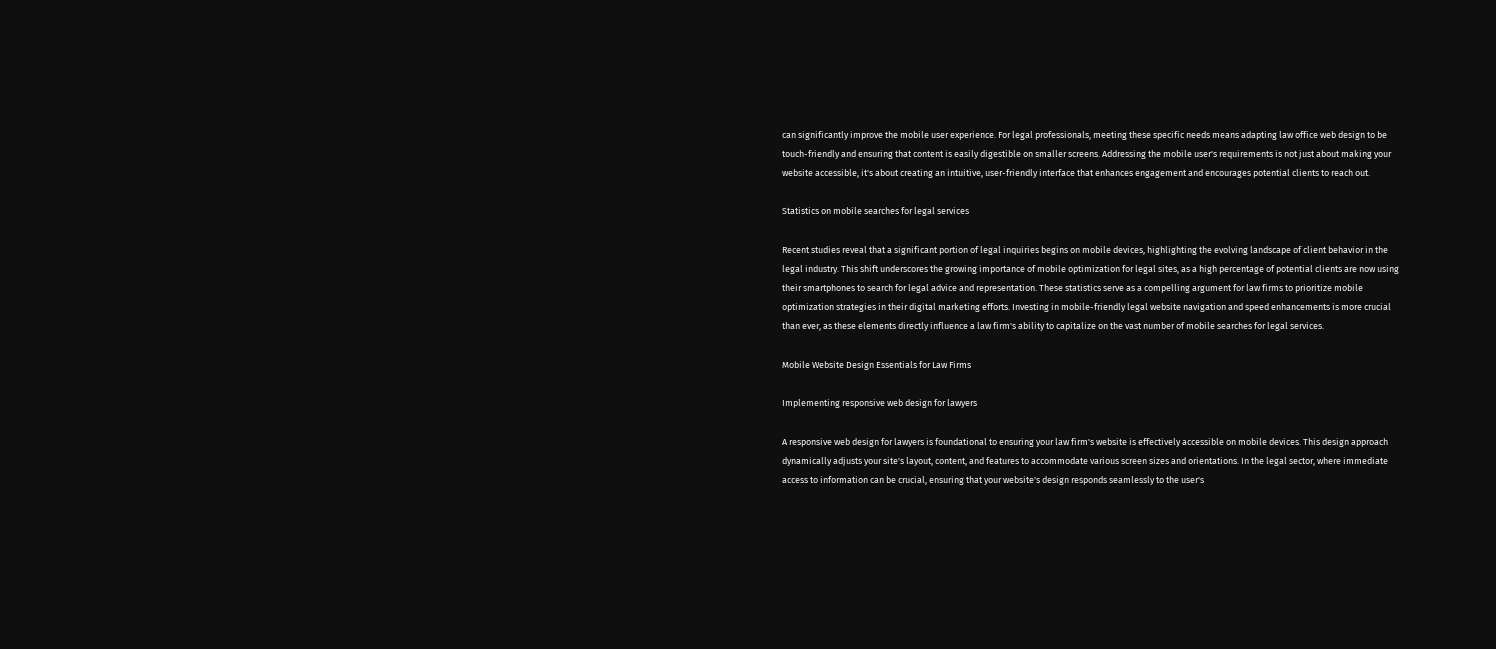can significantly improve the mobile user experience. For legal professionals, meeting these specific needs means adapting law office web design to be touch-friendly and ensuring that content is easily digestible on smaller screens. Addressing the mobile user's requirements is not just about making your website accessible, it's about creating an intuitive, user-friendly interface that enhances engagement and encourages potential clients to reach out.

Statistics on mobile searches for legal services

Recent studies reveal that a significant portion of legal inquiries begins on mobile devices, highlighting the evolving landscape of client behavior in the legal industry. This shift underscores the growing importance of mobile optimization for legal sites, as a high percentage of potential clients are now using their smartphones to search for legal advice and representation. These statistics serve as a compelling argument for law firms to prioritize mobile optimization strategies in their digital marketing efforts. Investing in mobile-friendly legal website navigation and speed enhancements is more crucial than ever, as these elements directly influence a law firm's ability to capitalize on the vast number of mobile searches for legal services.

Mobile Website Design Essentials for Law Firms

Implementing responsive web design for lawyers

A responsive web design for lawyers is foundational to ensuring your law firm's website is effectively accessible on mobile devices. This design approach dynamically adjusts your site's layout, content, and features to accommodate various screen sizes and orientations. In the legal sector, where immediate access to information can be crucial, ensuring that your website's design responds seamlessly to the user's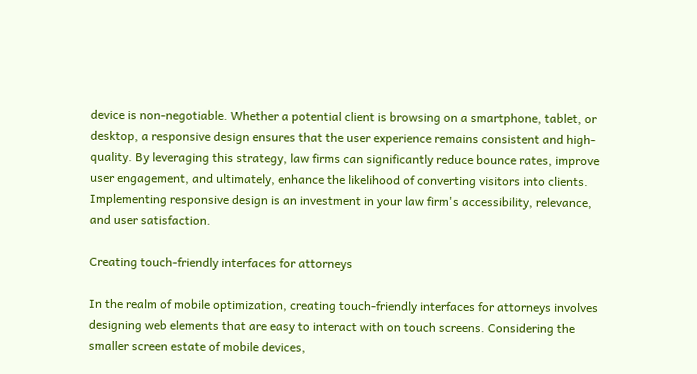device is non-negotiable. Whether a potential client is browsing on a smartphone, tablet, or desktop, a responsive design ensures that the user experience remains consistent and high-quality. By leveraging this strategy, law firms can significantly reduce bounce rates, improve user engagement, and ultimately, enhance the likelihood of converting visitors into clients. Implementing responsive design is an investment in your law firm's accessibility, relevance, and user satisfaction.

Creating touch-friendly interfaces for attorneys

In the realm of mobile optimization, creating touch-friendly interfaces for attorneys involves designing web elements that are easy to interact with on touch screens. Considering the smaller screen estate of mobile devices,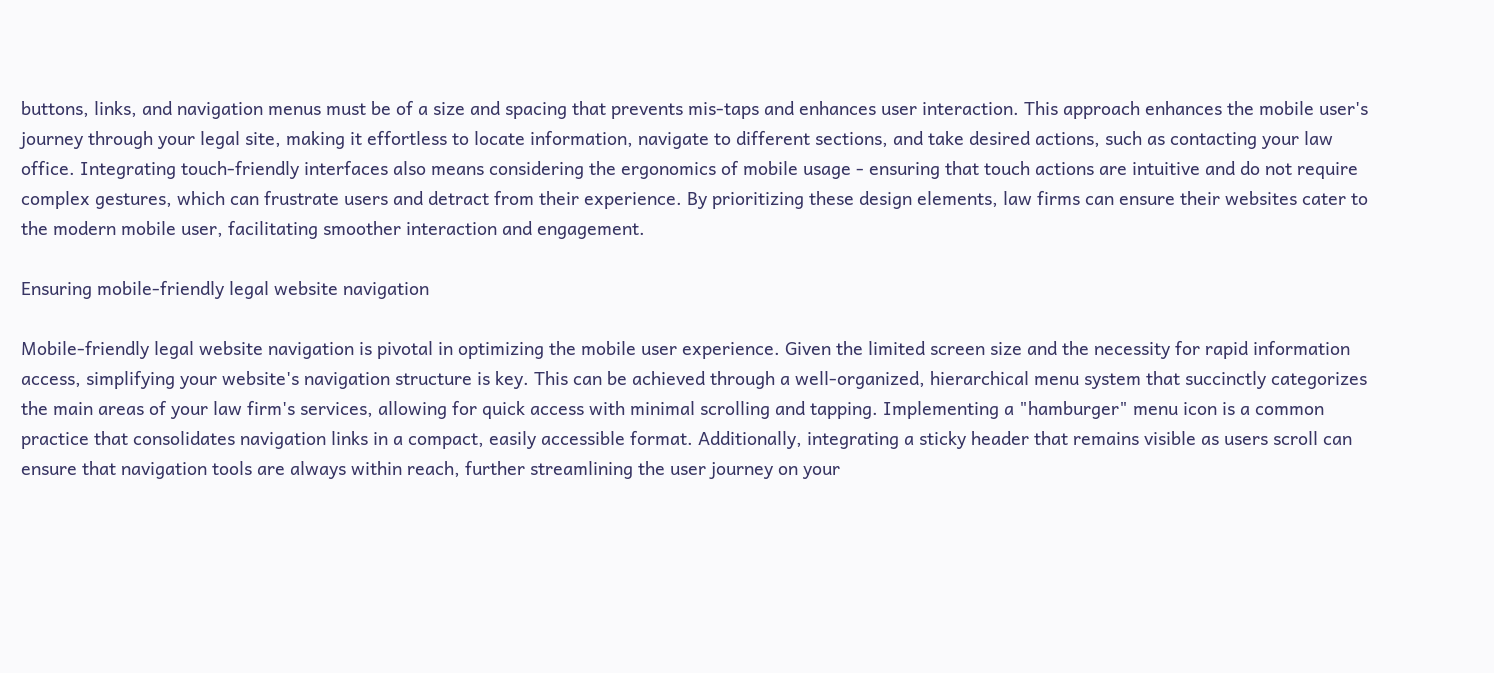buttons, links, and navigation menus must be of a size and spacing that prevents mis-taps and enhances user interaction. This approach enhances the mobile user's journey through your legal site, making it effortless to locate information, navigate to different sections, and take desired actions, such as contacting your law office. Integrating touch-friendly interfaces also means considering the ergonomics of mobile usage - ensuring that touch actions are intuitive and do not require complex gestures, which can frustrate users and detract from their experience. By prioritizing these design elements, law firms can ensure their websites cater to the modern mobile user, facilitating smoother interaction and engagement.

Ensuring mobile-friendly legal website navigation

Mobile-friendly legal website navigation is pivotal in optimizing the mobile user experience. Given the limited screen size and the necessity for rapid information access, simplifying your website's navigation structure is key. This can be achieved through a well-organized, hierarchical menu system that succinctly categorizes the main areas of your law firm's services, allowing for quick access with minimal scrolling and tapping. Implementing a "hamburger" menu icon is a common practice that consolidates navigation links in a compact, easily accessible format. Additionally, integrating a sticky header that remains visible as users scroll can ensure that navigation tools are always within reach, further streamlining the user journey on your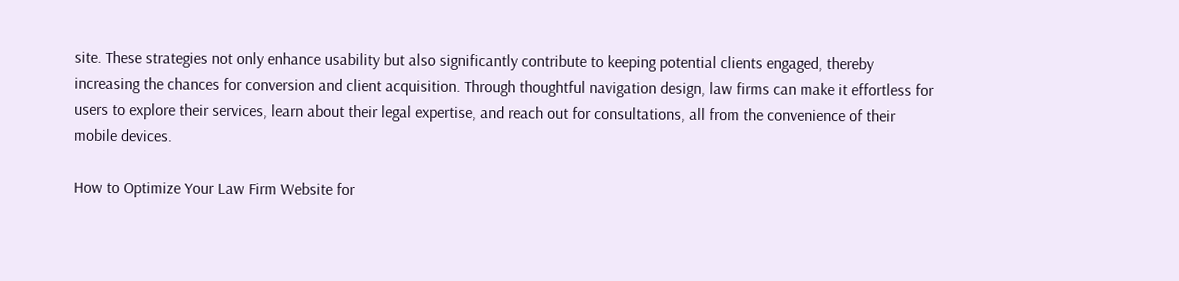site. These strategies not only enhance usability but also significantly contribute to keeping potential clients engaged, thereby increasing the chances for conversion and client acquisition. Through thoughtful navigation design, law firms can make it effortless for users to explore their services, learn about their legal expertise, and reach out for consultations, all from the convenience of their mobile devices.

How to Optimize Your Law Firm Website for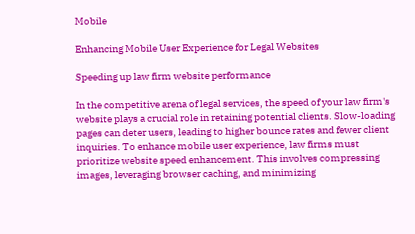Mobile

Enhancing Mobile User Experience for Legal Websites

Speeding up law firm website performance

In the competitive arena of legal services, the speed of your law firm's website plays a crucial role in retaining potential clients. Slow-loading pages can deter users, leading to higher bounce rates and fewer client inquiries. To enhance mobile user experience, law firms must prioritize website speed enhancement. This involves compressing images, leveraging browser caching, and minimizing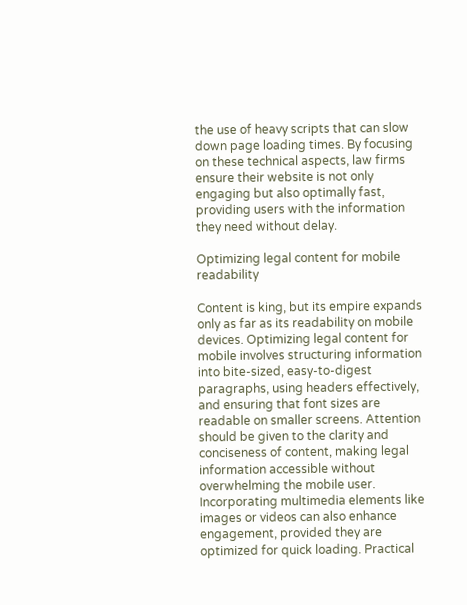the use of heavy scripts that can slow down page loading times. By focusing on these technical aspects, law firms ensure their website is not only engaging but also optimally fast, providing users with the information they need without delay.

Optimizing legal content for mobile readability

Content is king, but its empire expands only as far as its readability on mobile devices. Optimizing legal content for mobile involves structuring information into bite-sized, easy-to-digest paragraphs, using headers effectively, and ensuring that font sizes are readable on smaller screens. Attention should be given to the clarity and conciseness of content, making legal information accessible without overwhelming the mobile user. Incorporating multimedia elements like images or videos can also enhance engagement, provided they are optimized for quick loading. Practical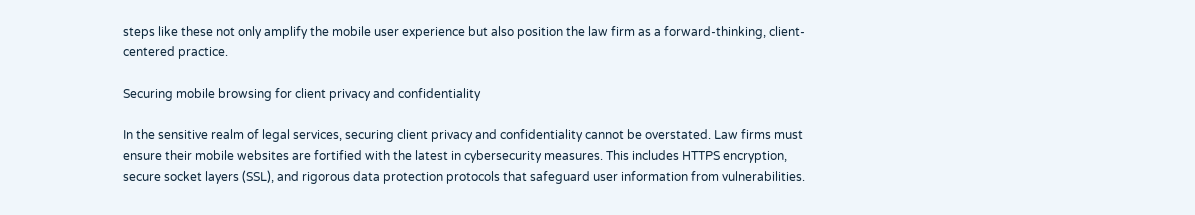steps like these not only amplify the mobile user experience but also position the law firm as a forward-thinking, client-centered practice.

Securing mobile browsing for client privacy and confidentiality

In the sensitive realm of legal services, securing client privacy and confidentiality cannot be overstated. Law firms must ensure their mobile websites are fortified with the latest in cybersecurity measures. This includes HTTPS encryption, secure socket layers (SSL), and rigorous data protection protocols that safeguard user information from vulnerabilities.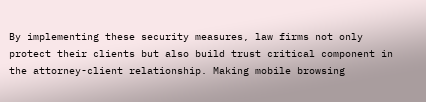By implementing these security measures, law firms not only protect their clients but also build trust critical component in the attorney-client relationship. Making mobile browsing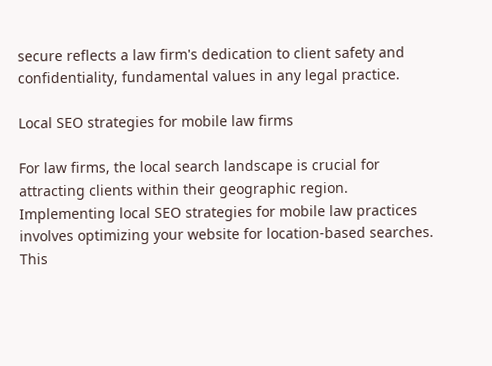secure reflects a law firm's dedication to client safety and confidentiality, fundamental values in any legal practice.

Local SEO strategies for mobile law firms

For law firms, the local search landscape is crucial for attracting clients within their geographic region. Implementing local SEO strategies for mobile law practices involves optimizing your website for location-based searches. This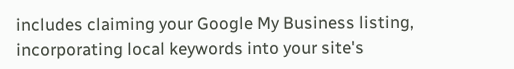includes claiming your Google My Business listing, incorporating local keywords into your site's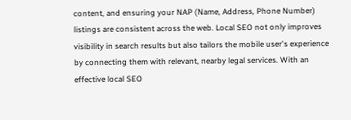content, and ensuring your NAP (Name, Address, Phone Number) listings are consistent across the web. Local SEO not only improves visibility in search results but also tailors the mobile user's experience by connecting them with relevant, nearby legal services. With an effective local SEO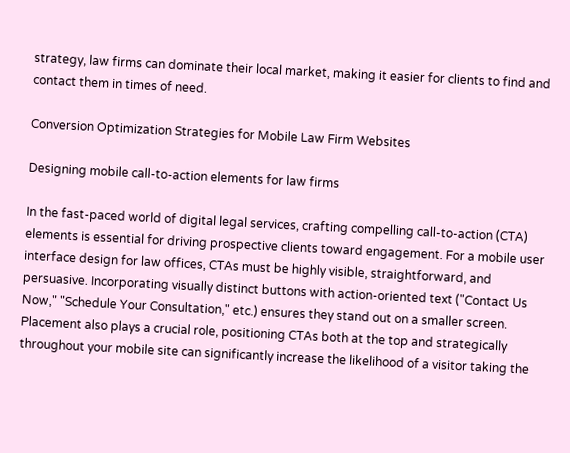strategy, law firms can dominate their local market, making it easier for clients to find and contact them in times of need.

Conversion Optimization Strategies for Mobile Law Firm Websites

Designing mobile call-to-action elements for law firms

In the fast-paced world of digital legal services, crafting compelling call-to-action (CTA) elements is essential for driving prospective clients toward engagement. For a mobile user interface design for law offices, CTAs must be highly visible, straightforward, and persuasive. Incorporating visually distinct buttons with action-oriented text ("Contact Us Now," "Schedule Your Consultation," etc.) ensures they stand out on a smaller screen. Placement also plays a crucial role, positioning CTAs both at the top and strategically throughout your mobile site can significantly increase the likelihood of a visitor taking the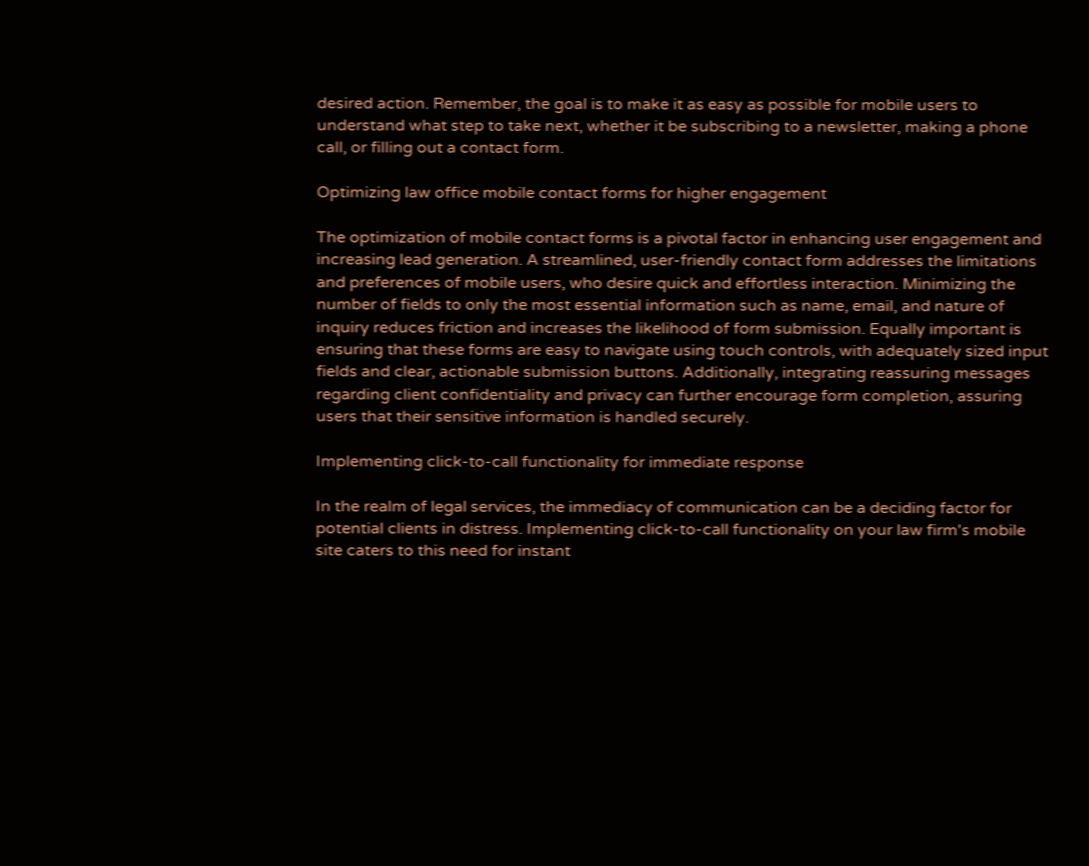desired action. Remember, the goal is to make it as easy as possible for mobile users to understand what step to take next, whether it be subscribing to a newsletter, making a phone call, or filling out a contact form.

Optimizing law office mobile contact forms for higher engagement

The optimization of mobile contact forms is a pivotal factor in enhancing user engagement and increasing lead generation. A streamlined, user-friendly contact form addresses the limitations and preferences of mobile users, who desire quick and effortless interaction. Minimizing the number of fields to only the most essential information such as name, email, and nature of inquiry reduces friction and increases the likelihood of form submission. Equally important is ensuring that these forms are easy to navigate using touch controls, with adequately sized input fields and clear, actionable submission buttons. Additionally, integrating reassuring messages regarding client confidentiality and privacy can further encourage form completion, assuring users that their sensitive information is handled securely.

Implementing click-to-call functionality for immediate response

In the realm of legal services, the immediacy of communication can be a deciding factor for potential clients in distress. Implementing click-to-call functionality on your law firm's mobile site caters to this need for instant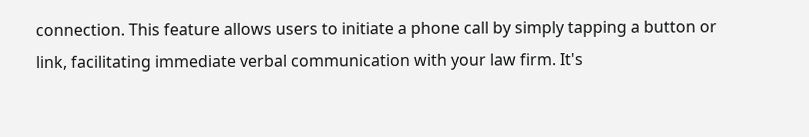connection. This feature allows users to initiate a phone call by simply tapping a button or link, facilitating immediate verbal communication with your law firm. It's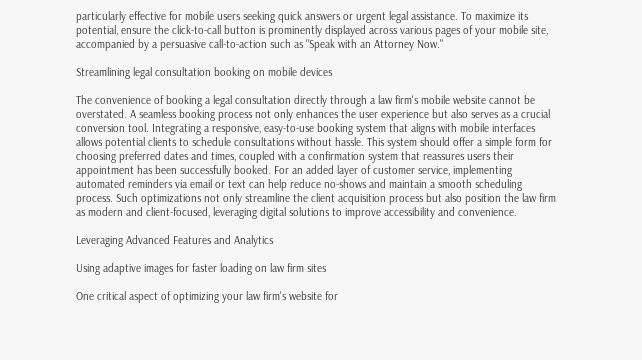particularly effective for mobile users seeking quick answers or urgent legal assistance. To maximize its potential, ensure the click-to-call button is prominently displayed across various pages of your mobile site, accompanied by a persuasive call-to-action such as "Speak with an Attorney Now."

Streamlining legal consultation booking on mobile devices

The convenience of booking a legal consultation directly through a law firm's mobile website cannot be overstated. A seamless booking process not only enhances the user experience but also serves as a crucial conversion tool. Integrating a responsive, easy-to-use booking system that aligns with mobile interfaces allows potential clients to schedule consultations without hassle. This system should offer a simple form for choosing preferred dates and times, coupled with a confirmation system that reassures users their appointment has been successfully booked. For an added layer of customer service, implementing automated reminders via email or text can help reduce no-shows and maintain a smooth scheduling process. Such optimizations not only streamline the client acquisition process but also position the law firm as modern and client-focused, leveraging digital solutions to improve accessibility and convenience.

Leveraging Advanced Features and Analytics

Using adaptive images for faster loading on law firm sites

One critical aspect of optimizing your law firm's website for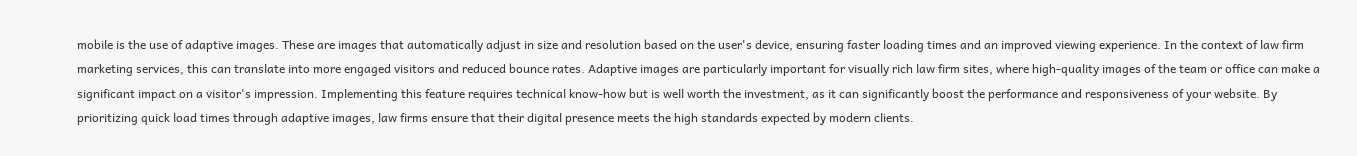mobile is the use of adaptive images. These are images that automatically adjust in size and resolution based on the user's device, ensuring faster loading times and an improved viewing experience. In the context of law firm marketing services, this can translate into more engaged visitors and reduced bounce rates. Adaptive images are particularly important for visually rich law firm sites, where high-quality images of the team or office can make a significant impact on a visitor's impression. Implementing this feature requires technical know-how but is well worth the investment, as it can significantly boost the performance and responsiveness of your website. By prioritizing quick load times through adaptive images, law firms ensure that their digital presence meets the high standards expected by modern clients.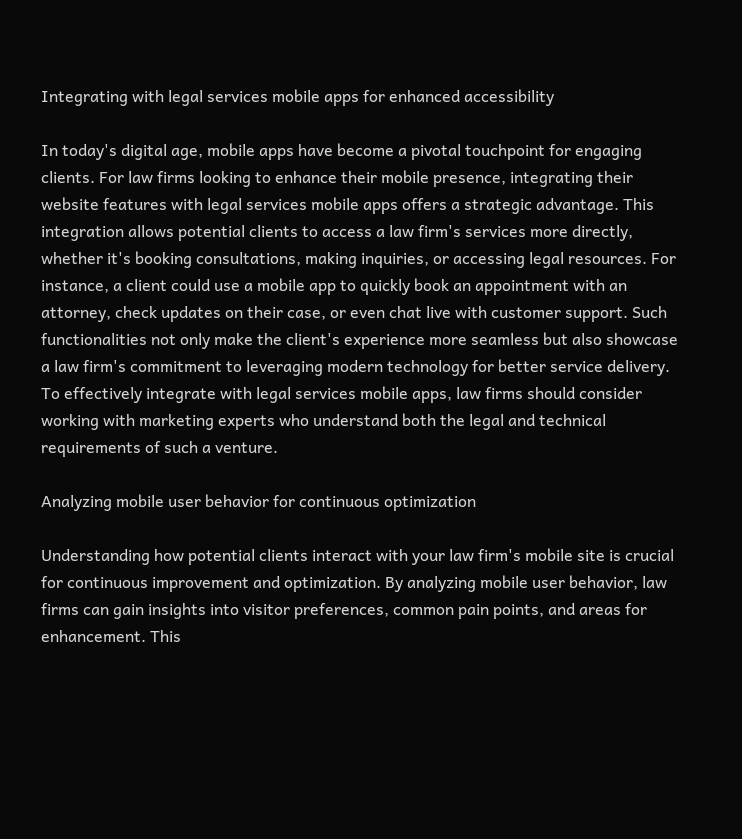Integrating with legal services mobile apps for enhanced accessibility

In today's digital age, mobile apps have become a pivotal touchpoint for engaging clients. For law firms looking to enhance their mobile presence, integrating their website features with legal services mobile apps offers a strategic advantage. This integration allows potential clients to access a law firm's services more directly, whether it's booking consultations, making inquiries, or accessing legal resources. For instance, a client could use a mobile app to quickly book an appointment with an attorney, check updates on their case, or even chat live with customer support. Such functionalities not only make the client's experience more seamless but also showcase a law firm's commitment to leveraging modern technology for better service delivery. To effectively integrate with legal services mobile apps, law firms should consider working with marketing experts who understand both the legal and technical requirements of such a venture.

Analyzing mobile user behavior for continuous optimization

Understanding how potential clients interact with your law firm's mobile site is crucial for continuous improvement and optimization. By analyzing mobile user behavior, law firms can gain insights into visitor preferences, common pain points, and areas for enhancement. This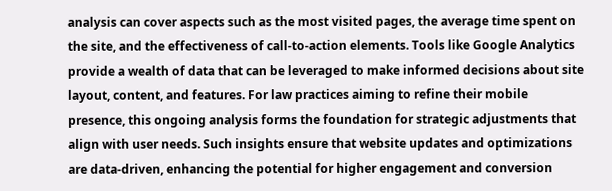analysis can cover aspects such as the most visited pages, the average time spent on the site, and the effectiveness of call-to-action elements. Tools like Google Analytics provide a wealth of data that can be leveraged to make informed decisions about site layout, content, and features. For law practices aiming to refine their mobile presence, this ongoing analysis forms the foundation for strategic adjustments that align with user needs. Such insights ensure that website updates and optimizations are data-driven, enhancing the potential for higher engagement and conversion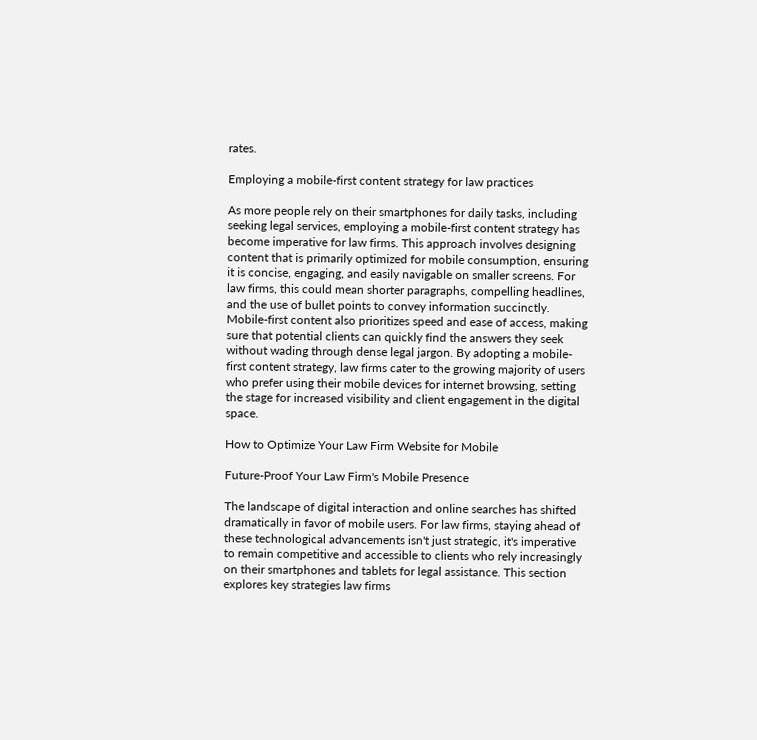rates.

Employing a mobile-first content strategy for law practices

As more people rely on their smartphones for daily tasks, including seeking legal services, employing a mobile-first content strategy has become imperative for law firms. This approach involves designing content that is primarily optimized for mobile consumption, ensuring it is concise, engaging, and easily navigable on smaller screens. For law firms, this could mean shorter paragraphs, compelling headlines, and the use of bullet points to convey information succinctly. Mobile-first content also prioritizes speed and ease of access, making sure that potential clients can quickly find the answers they seek without wading through dense legal jargon. By adopting a mobile-first content strategy, law firms cater to the growing majority of users who prefer using their mobile devices for internet browsing, setting the stage for increased visibility and client engagement in the digital space.

How to Optimize Your Law Firm Website for Mobile

Future-Proof Your Law Firm's Mobile Presence

The landscape of digital interaction and online searches has shifted dramatically in favor of mobile users. For law firms, staying ahead of these technological advancements isn't just strategic, it's imperative to remain competitive and accessible to clients who rely increasingly on their smartphones and tablets for legal assistance. This section explores key strategies law firms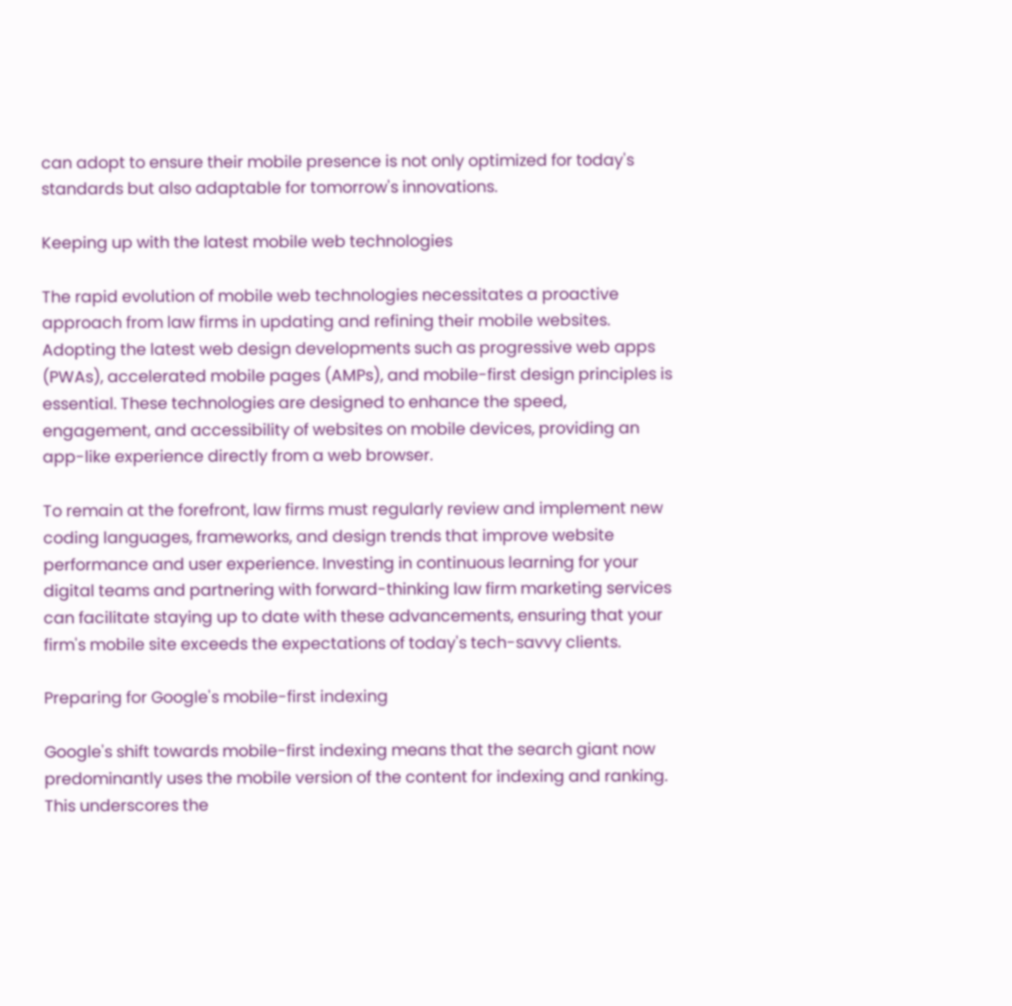can adopt to ensure their mobile presence is not only optimized for today's standards but also adaptable for tomorrow's innovations.

Keeping up with the latest mobile web technologies

The rapid evolution of mobile web technologies necessitates a proactive approach from law firms in updating and refining their mobile websites. Adopting the latest web design developments such as progressive web apps (PWAs), accelerated mobile pages (AMPs), and mobile-first design principles is essential. These technologies are designed to enhance the speed, engagement, and accessibility of websites on mobile devices, providing an app-like experience directly from a web browser.

To remain at the forefront, law firms must regularly review and implement new coding languages, frameworks, and design trends that improve website performance and user experience. Investing in continuous learning for your digital teams and partnering with forward-thinking law firm marketing services can facilitate staying up to date with these advancements, ensuring that your firm's mobile site exceeds the expectations of today's tech-savvy clients.

Preparing for Google's mobile-first indexing

Google's shift towards mobile-first indexing means that the search giant now predominantly uses the mobile version of the content for indexing and ranking. This underscores the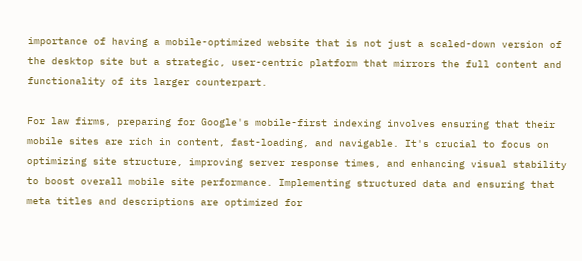importance of having a mobile-optimized website that is not just a scaled-down version of the desktop site but a strategic, user-centric platform that mirrors the full content and functionality of its larger counterpart.

For law firms, preparing for Google's mobile-first indexing involves ensuring that their mobile sites are rich in content, fast-loading, and navigable. It's crucial to focus on optimizing site structure, improving server response times, and enhancing visual stability to boost overall mobile site performance. Implementing structured data and ensuring that meta titles and descriptions are optimized for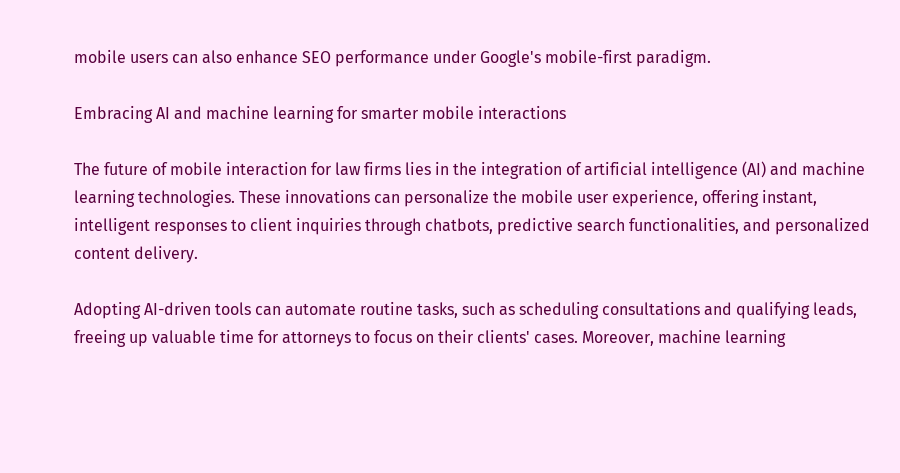mobile users can also enhance SEO performance under Google's mobile-first paradigm.

Embracing AI and machine learning for smarter mobile interactions

The future of mobile interaction for law firms lies in the integration of artificial intelligence (AI) and machine learning technologies. These innovations can personalize the mobile user experience, offering instant, intelligent responses to client inquiries through chatbots, predictive search functionalities, and personalized content delivery.

Adopting AI-driven tools can automate routine tasks, such as scheduling consultations and qualifying leads, freeing up valuable time for attorneys to focus on their clients' cases. Moreover, machine learning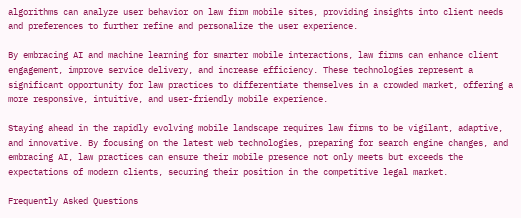algorithms can analyze user behavior on law firm mobile sites, providing insights into client needs and preferences to further refine and personalize the user experience.

By embracing AI and machine learning for smarter mobile interactions, law firms can enhance client engagement, improve service delivery, and increase efficiency. These technologies represent a significant opportunity for law practices to differentiate themselves in a crowded market, offering a more responsive, intuitive, and user-friendly mobile experience.

Staying ahead in the rapidly evolving mobile landscape requires law firms to be vigilant, adaptive, and innovative. By focusing on the latest web technologies, preparing for search engine changes, and embracing AI, law practices can ensure their mobile presence not only meets but exceeds the expectations of modern clients, securing their position in the competitive legal market.

Frequently Asked Questions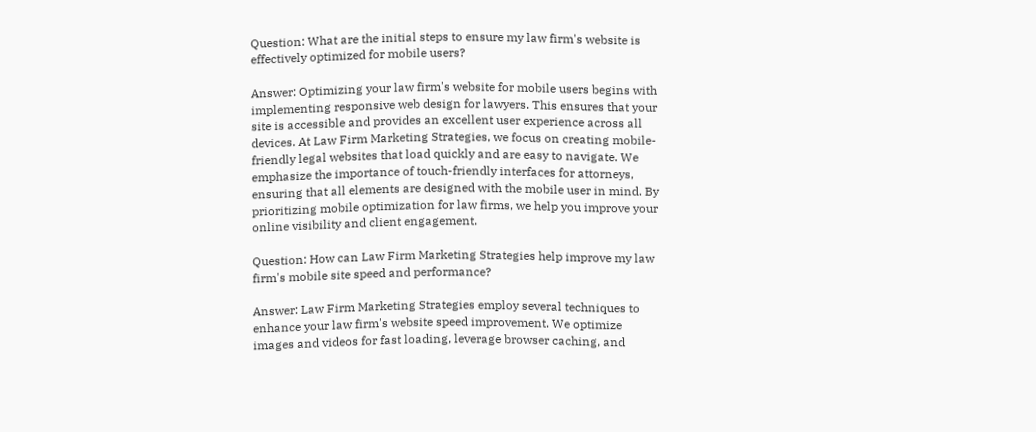Question: What are the initial steps to ensure my law firm's website is effectively optimized for mobile users?

Answer: Optimizing your law firm's website for mobile users begins with implementing responsive web design for lawyers. This ensures that your site is accessible and provides an excellent user experience across all devices. At Law Firm Marketing Strategies, we focus on creating mobile-friendly legal websites that load quickly and are easy to navigate. We emphasize the importance of touch-friendly interfaces for attorneys, ensuring that all elements are designed with the mobile user in mind. By prioritizing mobile optimization for law firms, we help you improve your online visibility and client engagement.

Question: How can Law Firm Marketing Strategies help improve my law firm's mobile site speed and performance?

Answer: Law Firm Marketing Strategies employ several techniques to enhance your law firm's website speed improvement. We optimize images and videos for fast loading, leverage browser caching, and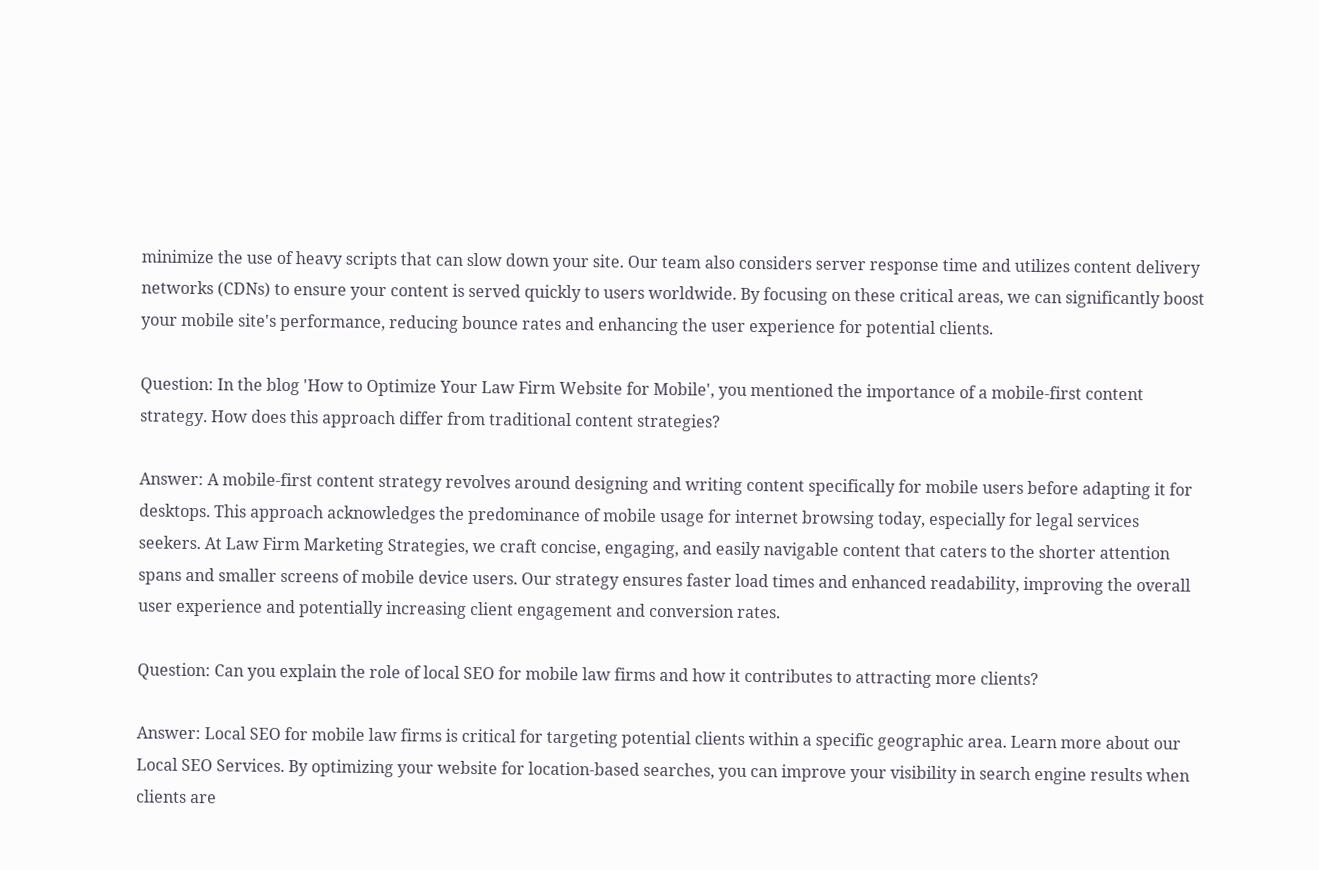minimize the use of heavy scripts that can slow down your site. Our team also considers server response time and utilizes content delivery networks (CDNs) to ensure your content is served quickly to users worldwide. By focusing on these critical areas, we can significantly boost your mobile site's performance, reducing bounce rates and enhancing the user experience for potential clients.

Question: In the blog 'How to Optimize Your Law Firm Website for Mobile', you mentioned the importance of a mobile-first content strategy. How does this approach differ from traditional content strategies?

Answer: A mobile-first content strategy revolves around designing and writing content specifically for mobile users before adapting it for desktops. This approach acknowledges the predominance of mobile usage for internet browsing today, especially for legal services seekers. At Law Firm Marketing Strategies, we craft concise, engaging, and easily navigable content that caters to the shorter attention spans and smaller screens of mobile device users. Our strategy ensures faster load times and enhanced readability, improving the overall user experience and potentially increasing client engagement and conversion rates.

Question: Can you explain the role of local SEO for mobile law firms and how it contributes to attracting more clients?

Answer: Local SEO for mobile law firms is critical for targeting potential clients within a specific geographic area. Learn more about our Local SEO Services. By optimizing your website for location-based searches, you can improve your visibility in search engine results when clients are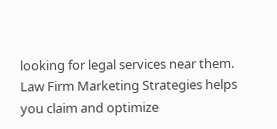looking for legal services near them. Law Firm Marketing Strategies helps you claim and optimize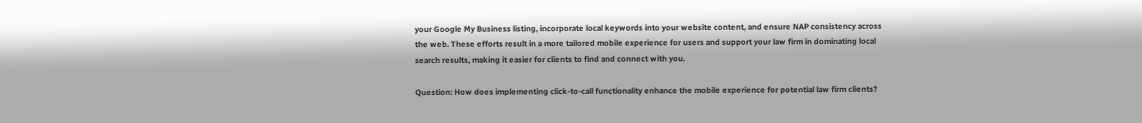your Google My Business listing, incorporate local keywords into your website content, and ensure NAP consistency across the web. These efforts result in a more tailored mobile experience for users and support your law firm in dominating local search results, making it easier for clients to find and connect with you.

Question: How does implementing click-to-call functionality enhance the mobile experience for potential law firm clients?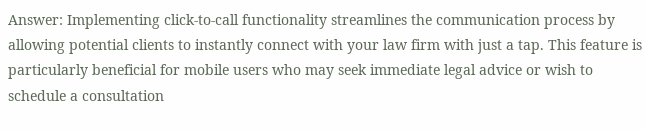Answer: Implementing click-to-call functionality streamlines the communication process by allowing potential clients to instantly connect with your law firm with just a tap. This feature is particularly beneficial for mobile users who may seek immediate legal advice or wish to schedule a consultation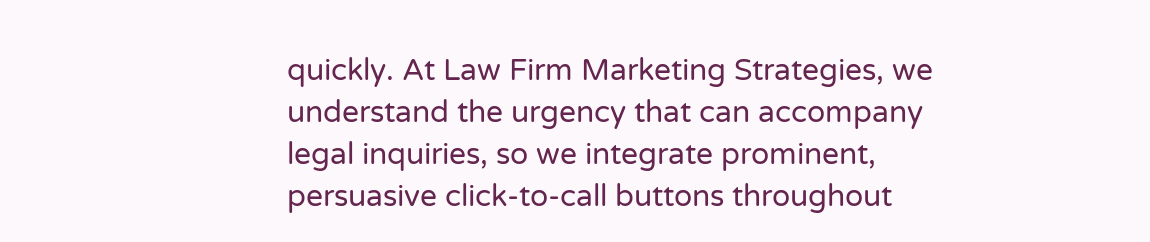quickly. At Law Firm Marketing Strategies, we understand the urgency that can accompany legal inquiries, so we integrate prominent, persuasive click-to-call buttons throughout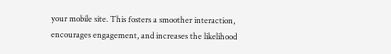your mobile site. This fosters a smoother interaction, encourages engagement, and increases the likelihood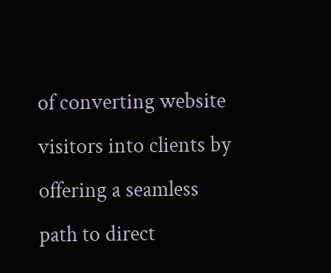of converting website visitors into clients by offering a seamless path to direct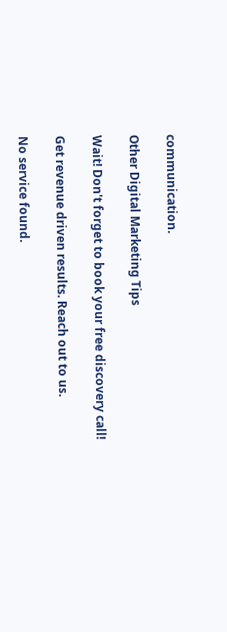communication.

Other Digital Marketing Tips

Wait! Don't forget to book your free discovery call!

Get revenue driven results. Reach out to us.

No service found.